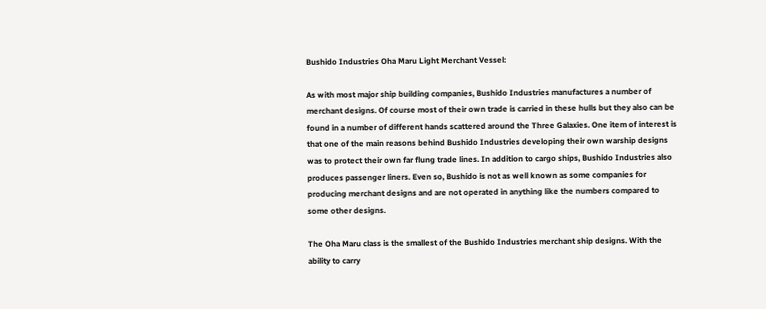Bushido Industries Oha Maru Light Merchant Vessel:

As with most major ship building companies, Bushido Industries manufactures a number of merchant designs. Of course most of their own trade is carried in these hulls but they also can be found in a number of different hands scattered around the Three Galaxies. One item of interest is that one of the main reasons behind Bushido Industries developing their own warship designs was to protect their own far flung trade lines. In addition to cargo ships, Bushido Industries also produces passenger liners. Even so, Bushido is not as well known as some companies for producing merchant designs and are not operated in anything like the numbers compared to some other designs.

The Oha Maru class is the smallest of the Bushido Industries merchant ship designs. With the ability to carry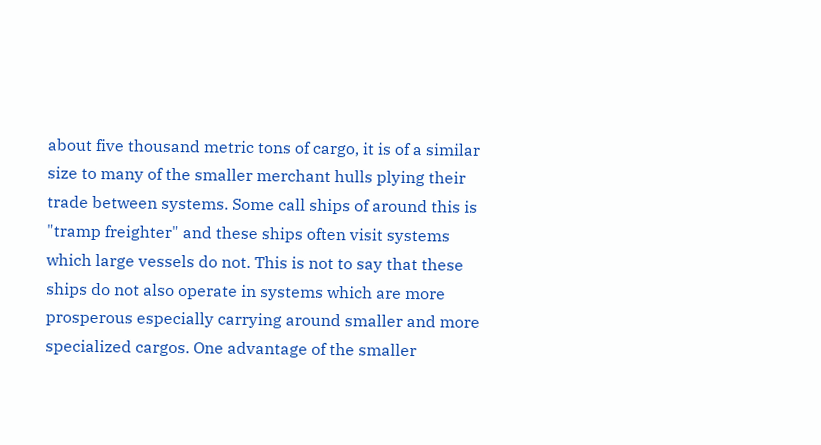about five thousand metric tons of cargo, it is of a similar size to many of the smaller merchant hulls plying their trade between systems. Some call ships of around this is "tramp freighter" and these ships often visit systems which large vessels do not. This is not to say that these ships do not also operate in systems which are more prosperous especially carrying around smaller and more specialized cargos. One advantage of the smaller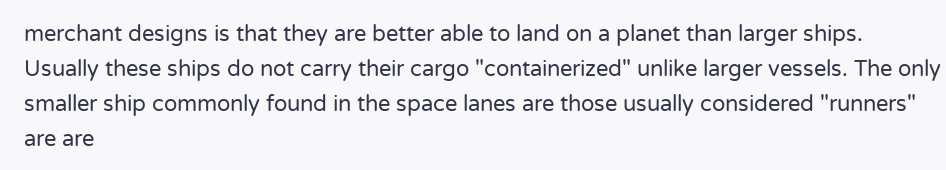merchant designs is that they are better able to land on a planet than larger ships. Usually these ships do not carry their cargo "containerized" unlike larger vessels. The only smaller ship commonly found in the space lanes are those usually considered "runners" are are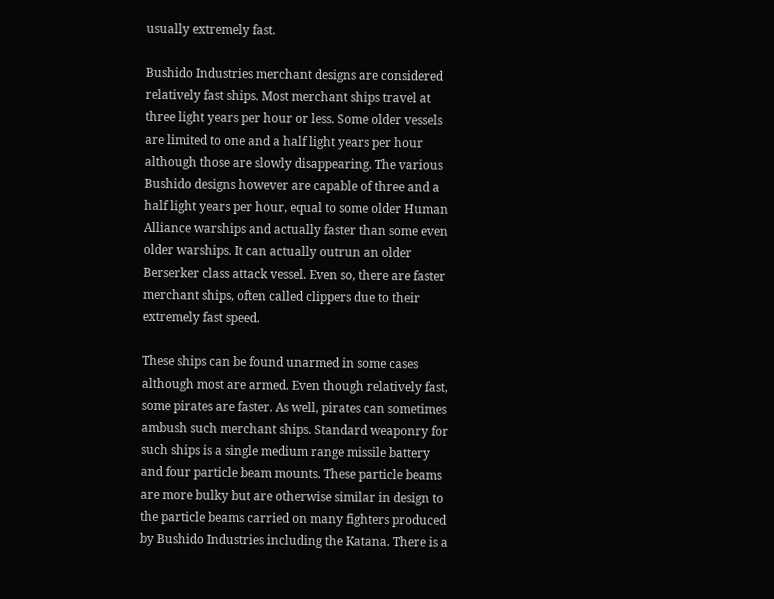usually extremely fast.

Bushido Industries merchant designs are considered relatively fast ships. Most merchant ships travel at three light years per hour or less. Some older vessels are limited to one and a half light years per hour although those are slowly disappearing. The various Bushido designs however are capable of three and a half light years per hour, equal to some older Human Alliance warships and actually faster than some even older warships. It can actually outrun an older Berserker class attack vessel. Even so, there are faster merchant ships, often called clippers due to their extremely fast speed.

These ships can be found unarmed in some cases although most are armed. Even though relatively fast, some pirates are faster. As well, pirates can sometimes ambush such merchant ships. Standard weaponry for such ships is a single medium range missile battery and four particle beam mounts. These particle beams are more bulky but are otherwise similar in design to the particle beams carried on many fighters produced by Bushido Industries including the Katana. There is a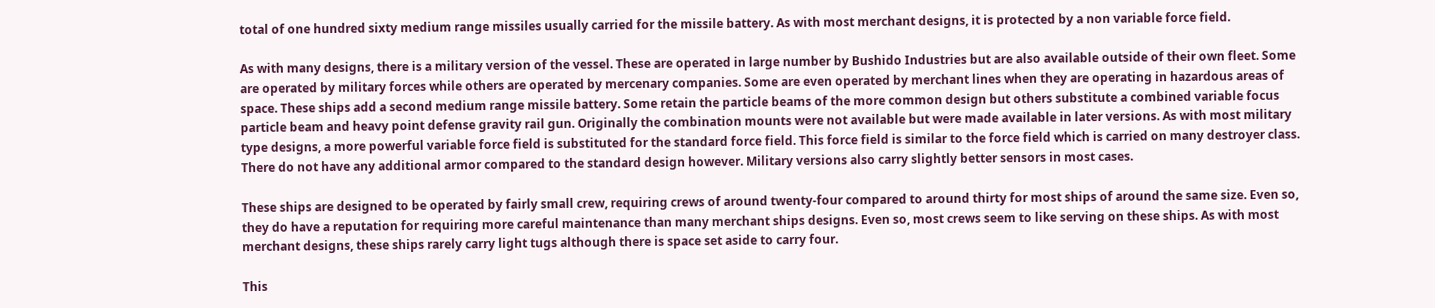total of one hundred sixty medium range missiles usually carried for the missile battery. As with most merchant designs, it is protected by a non variable force field.

As with many designs, there is a military version of the vessel. These are operated in large number by Bushido Industries but are also available outside of their own fleet. Some are operated by military forces while others are operated by mercenary companies. Some are even operated by merchant lines when they are operating in hazardous areas of space. These ships add a second medium range missile battery. Some retain the particle beams of the more common design but others substitute a combined variable focus particle beam and heavy point defense gravity rail gun. Originally the combination mounts were not available but were made available in later versions. As with most military type designs, a more powerful variable force field is substituted for the standard force field. This force field is similar to the force field which is carried on many destroyer class. There do not have any additional armor compared to the standard design however. Military versions also carry slightly better sensors in most cases.

These ships are designed to be operated by fairly small crew, requiring crews of around twenty-four compared to around thirty for most ships of around the same size. Even so, they do have a reputation for requiring more careful maintenance than many merchant ships designs. Even so, most crews seem to like serving on these ships. As with most merchant designs, these ships rarely carry light tugs although there is space set aside to carry four.

This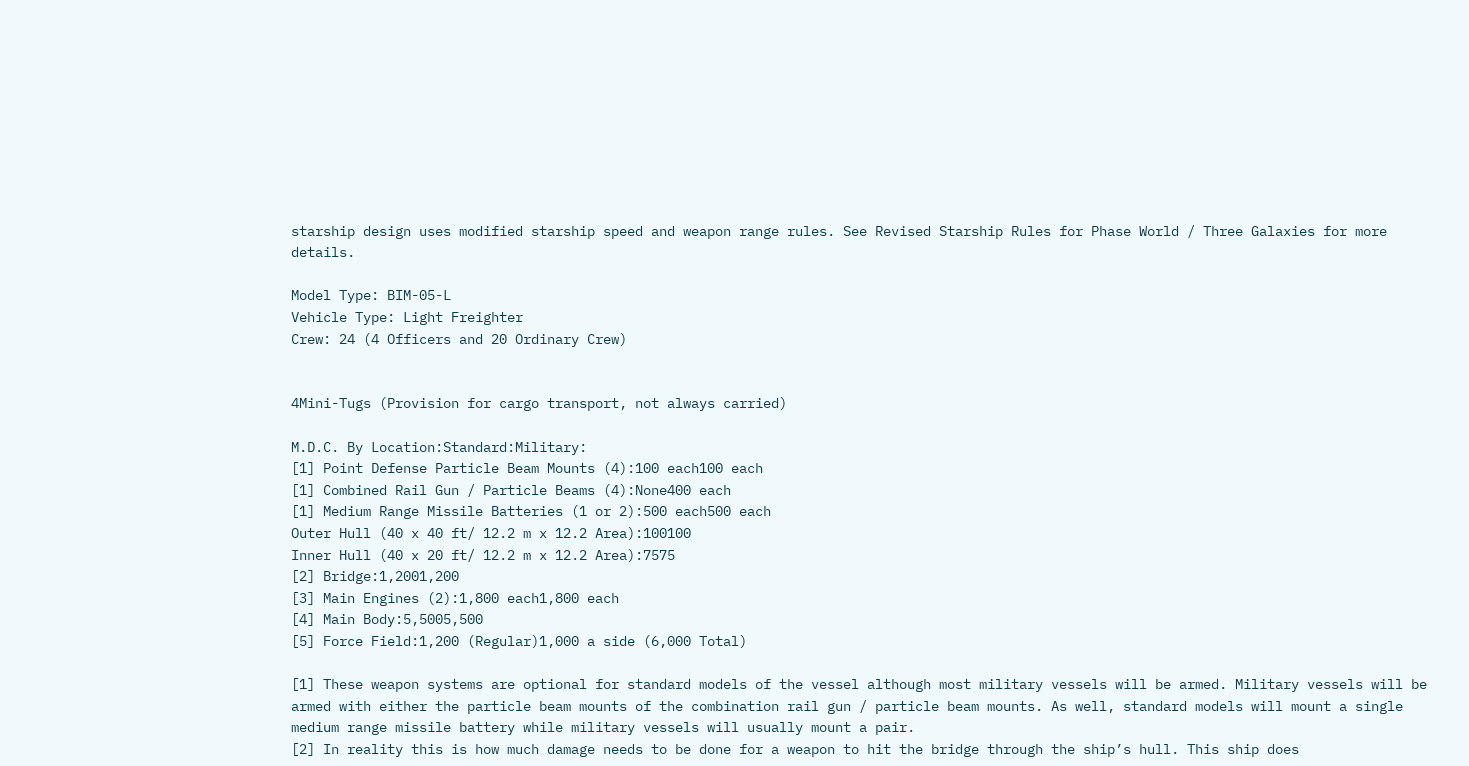starship design uses modified starship speed and weapon range rules. See Revised Starship Rules for Phase World / Three Galaxies for more details.

Model Type: BIM-05-L
Vehicle Type: Light Freighter
Crew: 24 (4 Officers and 20 Ordinary Crew)


4Mini-Tugs (Provision for cargo transport, not always carried)

M.D.C. By Location:Standard:Military:
[1] Point Defense Particle Beam Mounts (4):100 each100 each
[1] Combined Rail Gun / Particle Beams (4):None400 each
[1] Medium Range Missile Batteries (1 or 2):500 each500 each
Outer Hull (40 x 40 ft/ 12.2 m x 12.2 Area):100100
Inner Hull (40 x 20 ft/ 12.2 m x 12.2 Area):7575
[2] Bridge:1,2001,200
[3] Main Engines (2):1,800 each1,800 each
[4] Main Body:5,5005,500
[5] Force Field:1,200 (Regular)1,000 a side (6,000 Total)

[1] These weapon systems are optional for standard models of the vessel although most military vessels will be armed. Military vessels will be armed with either the particle beam mounts of the combination rail gun / particle beam mounts. As well, standard models will mount a single medium range missile battery while military vessels will usually mount a pair.
[2] In reality this is how much damage needs to be done for a weapon to hit the bridge through the ship’s hull. This ship does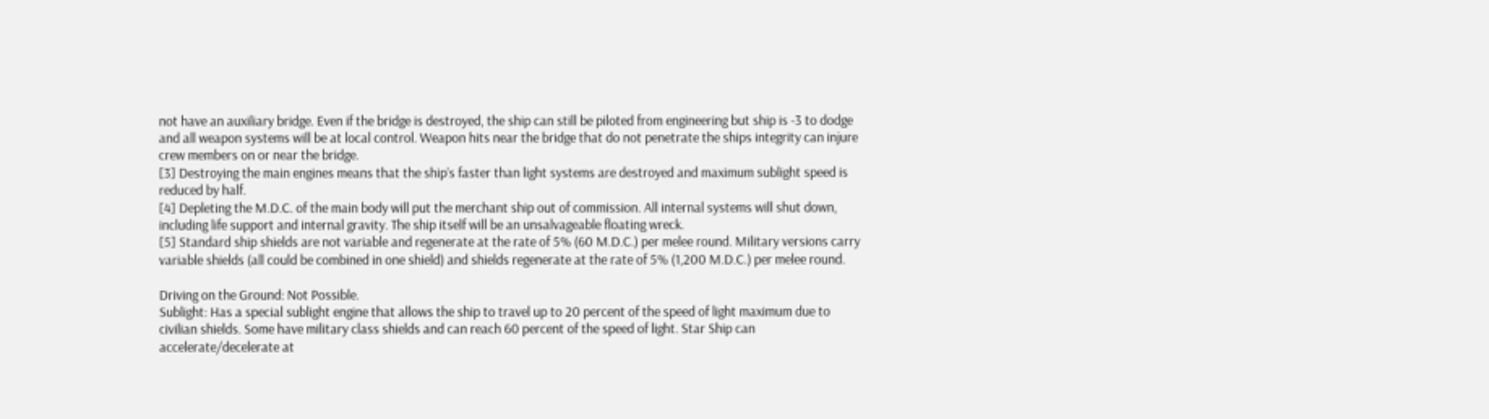not have an auxiliary bridge. Even if the bridge is destroyed, the ship can still be piloted from engineering but ship is -3 to dodge and all weapon systems will be at local control. Weapon hits near the bridge that do not penetrate the ships integrity can injure crew members on or near the bridge.
[3] Destroying the main engines means that the ship’s faster than light systems are destroyed and maximum sublight speed is reduced by half.
[4] Depleting the M.D.C. of the main body will put the merchant ship out of commission. All internal systems will shut down, including life support and internal gravity. The ship itself will be an unsalvageable floating wreck.
[5] Standard ship shields are not variable and regenerate at the rate of 5% (60 M.D.C.) per melee round. Military versions carry variable shields (all could be combined in one shield) and shields regenerate at the rate of 5% (1,200 M.D.C.) per melee round.

Driving on the Ground: Not Possible.
Sublight: Has a special sublight engine that allows the ship to travel up to 20 percent of the speed of light maximum due to civilian shields. Some have military class shields and can reach 60 percent of the speed of light. Star Ship can accelerate/decelerate at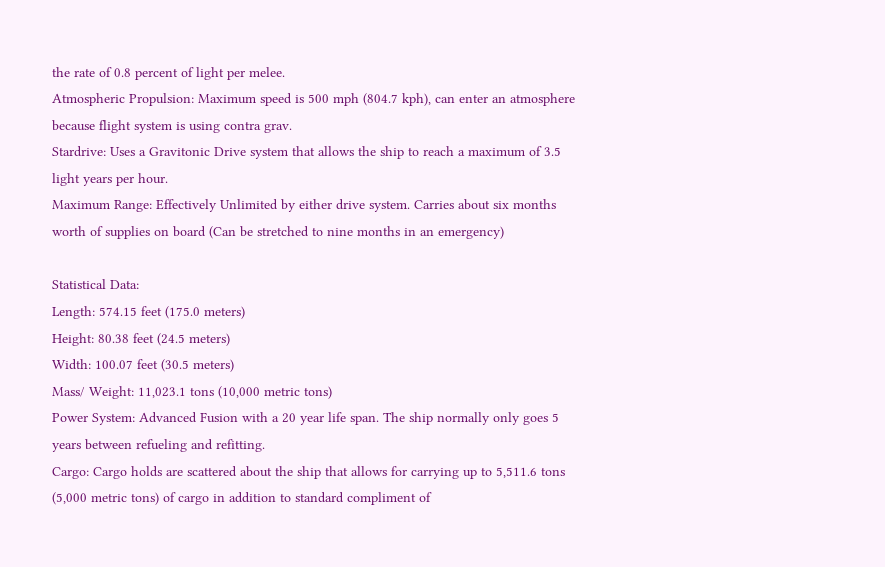the rate of 0.8 percent of light per melee.
Atmospheric Propulsion: Maximum speed is 500 mph (804.7 kph), can enter an atmosphere because flight system is using contra grav.
Stardrive: Uses a Gravitonic Drive system that allows the ship to reach a maximum of 3.5 light years per hour.
Maximum Range: Effectively Unlimited by either drive system. Carries about six months worth of supplies on board (Can be stretched to nine months in an emergency)

Statistical Data:
Length: 574.15 feet (175.0 meters)
Height: 80.38 feet (24.5 meters)
Width: 100.07 feet (30.5 meters)
Mass/ Weight: 11,023.1 tons (10,000 metric tons)
Power System: Advanced Fusion with a 20 year life span. The ship normally only goes 5 years between refueling and refitting.
Cargo: Cargo holds are scattered about the ship that allows for carrying up to 5,511.6 tons (5,000 metric tons) of cargo in addition to standard compliment of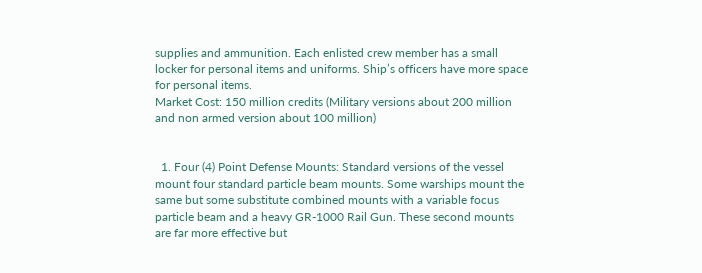supplies and ammunition. Each enlisted crew member has a small locker for personal items and uniforms. Ship’s officers have more space for personal items.
Market Cost: 150 million credits (Military versions about 200 million and non armed version about 100 million)


  1. Four (4) Point Defense Mounts: Standard versions of the vessel mount four standard particle beam mounts. Some warships mount the same but some substitute combined mounts with a variable focus particle beam and a heavy GR-1000 Rail Gun. These second mounts are far more effective but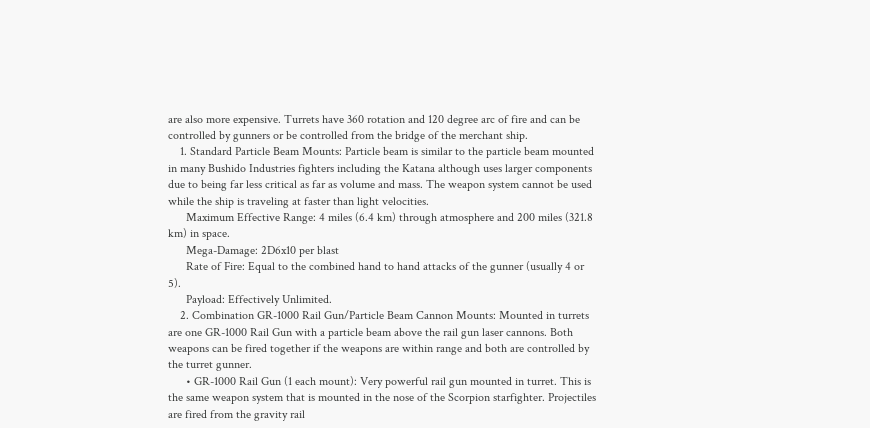are also more expensive. Turrets have 360 rotation and 120 degree arc of fire and can be controlled by gunners or be controlled from the bridge of the merchant ship.
    1. Standard Particle Beam Mounts: Particle beam is similar to the particle beam mounted in many Bushido Industries fighters including the Katana although uses larger components due to being far less critical as far as volume and mass. The weapon system cannot be used while the ship is traveling at faster than light velocities.
      Maximum Effective Range: 4 miles (6.4 km) through atmosphere and 200 miles (321.8 km) in space.
      Mega-Damage: 2D6x10 per blast
      Rate of Fire: Equal to the combined hand to hand attacks of the gunner (usually 4 or 5).
      Payload: Effectively Unlimited.
    2. Combination GR-1000 Rail Gun/Particle Beam Cannon Mounts: Mounted in turrets are one GR-1000 Rail Gun with a particle beam above the rail gun laser cannons. Both weapons can be fired together if the weapons are within range and both are controlled by the turret gunner.
      • GR-1000 Rail Gun (1 each mount): Very powerful rail gun mounted in turret. This is the same weapon system that is mounted in the nose of the Scorpion starfighter. Projectiles are fired from the gravity rail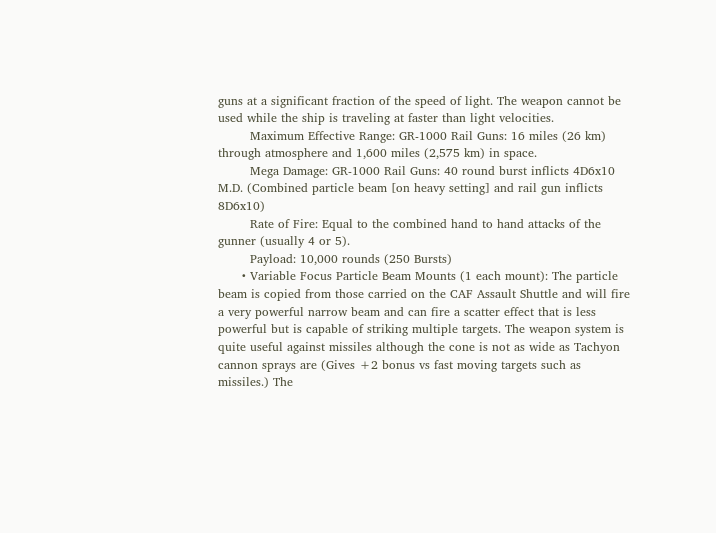guns at a significant fraction of the speed of light. The weapon cannot be used while the ship is traveling at faster than light velocities.
        Maximum Effective Range: GR-1000 Rail Guns: 16 miles (26 km) through atmosphere and 1,600 miles (2,575 km) in space.
        Mega Damage: GR-1000 Rail Guns: 40 round burst inflicts 4D6x10 M.D. (Combined particle beam [on heavy setting] and rail gun inflicts 8D6x10)
        Rate of Fire: Equal to the combined hand to hand attacks of the gunner (usually 4 or 5).
        Payload: 10,000 rounds (250 Bursts)
      • Variable Focus Particle Beam Mounts (1 each mount): The particle beam is copied from those carried on the CAF Assault Shuttle and will fire a very powerful narrow beam and can fire a scatter effect that is less powerful but is capable of striking multiple targets. The weapon system is quite useful against missiles although the cone is not as wide as Tachyon cannon sprays are (Gives +2 bonus vs fast moving targets such as missiles.) The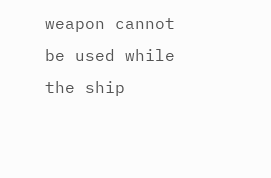weapon cannot be used while the ship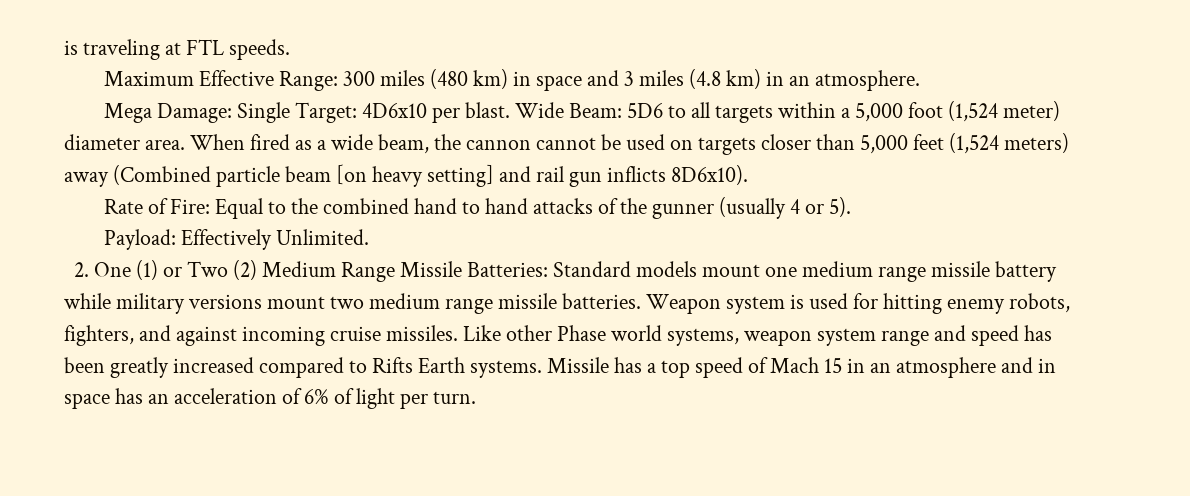is traveling at FTL speeds.
        Maximum Effective Range: 300 miles (480 km) in space and 3 miles (4.8 km) in an atmosphere.
        Mega Damage: Single Target: 4D6x10 per blast. Wide Beam: 5D6 to all targets within a 5,000 foot (1,524 meter) diameter area. When fired as a wide beam, the cannon cannot be used on targets closer than 5,000 feet (1,524 meters) away (Combined particle beam [on heavy setting] and rail gun inflicts 8D6x10).
        Rate of Fire: Equal to the combined hand to hand attacks of the gunner (usually 4 or 5).
        Payload: Effectively Unlimited.
  2. One (1) or Two (2) Medium Range Missile Batteries: Standard models mount one medium range missile battery while military versions mount two medium range missile batteries. Weapon system is used for hitting enemy robots, fighters, and against incoming cruise missiles. Like other Phase world systems, weapon system range and speed has been greatly increased compared to Rifts Earth systems. Missile has a top speed of Mach 15 in an atmosphere and in space has an acceleration of 6% of light per turn.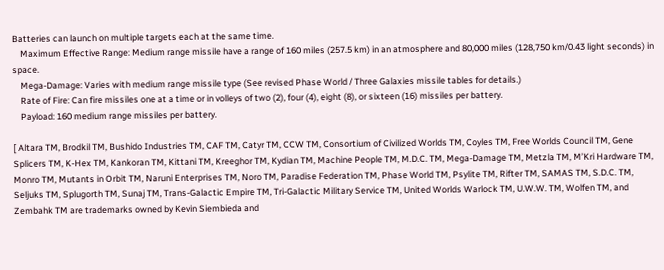Batteries can launch on multiple targets each at the same time.
    Maximum Effective Range: Medium range missile have a range of 160 miles (257.5 km) in an atmosphere and 80,000 miles (128,750 km/0.43 light seconds) in space.
    Mega-Damage: Varies with medium range missile type (See revised Phase World / Three Galaxies missile tables for details.)
    Rate of Fire: Can fire missiles one at a time or in volleys of two (2), four (4), eight (8), or sixteen (16) missiles per battery.
    Payload: 160 medium range missiles per battery.

[ Altara TM, Brodkil TM, Bushido Industries TM, CAF TM, Catyr TM, CCW TM, Consortium of Civilized Worlds TM, Coyles TM, Free Worlds Council TM, Gene Splicers TM, K-Hex TM, Kankoran TM, Kittani TM, Kreeghor TM, Kydian TM, Machine People TM, M.D.C. TM, Mega-Damage TM, Metzla TM, M’Kri Hardware TM, Monro TM, Mutants in Orbit TM, Naruni Enterprises TM, Noro TM, Paradise Federation TM, Phase World TM, Psylite TM, Rifter TM, SAMAS TM, S.D.C. TM, Seljuks TM, Splugorth TM, Sunaj TM, Trans-Galactic Empire TM, Tri-Galactic Military Service TM, United Worlds Warlock TM, U.W.W. TM, Wolfen TM, and Zembahk TM are trademarks owned by Kevin Siembieda and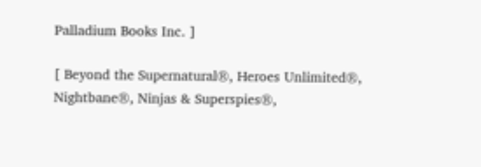Palladium Books Inc. ]

[ Beyond the Supernatural®, Heroes Unlimited®, Nightbane®, Ninjas & Superspies®,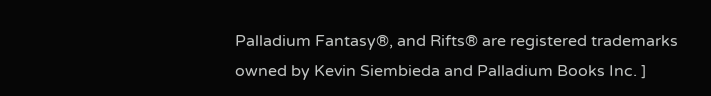Palladium Fantasy®, and Rifts® are registered trademarks owned by Kevin Siembieda and Palladium Books Inc. ]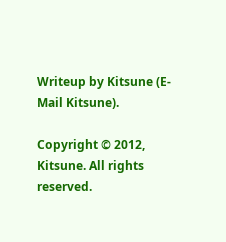Writeup by Kitsune (E-Mail Kitsune).

Copyright © 2012, Kitsune. All rights reserved.